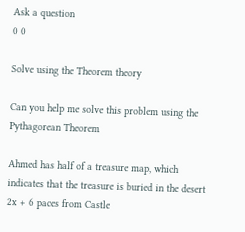Ask a question
0 0

Solve using the Theorem theory

Can you help me solve this problem using the Pythagorean Theorem

Ahmed has half of a treasure map, which indicates that the treasure is buried in the desert 2x + 6 paces from Castle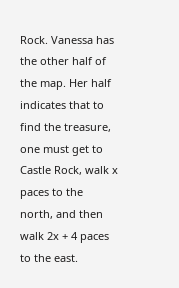Rock. Vanessa has the other half of the map. Her half indicates that to find the treasure, one must get to Castle Rock, walk x paces to the north, and then walk 2x + 4 paces to the east.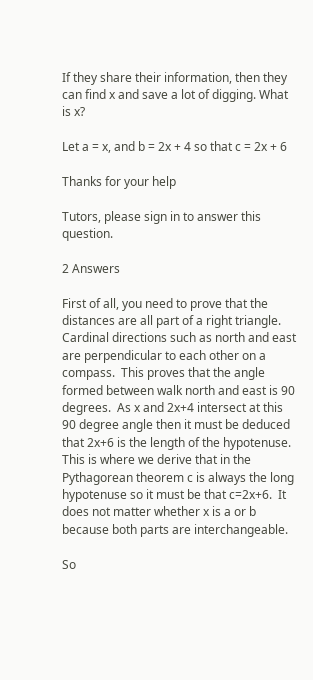If they share their information, then they can find x and save a lot of digging. What is x?

Let a = x, and b = 2x + 4 so that c = 2x + 6

Thanks for your help

Tutors, please sign in to answer this question.

2 Answers

First of all, you need to prove that the distances are all part of a right triangle.  Cardinal directions such as north and east are perpendicular to each other on a compass.  This proves that the angle formed between walk north and east is 90 degrees.  As x and 2x+4 intersect at this 90 degree angle then it must be deduced that 2x+6 is the length of the hypotenuse. This is where we derive that in the Pythagorean theorem c is always the long hypotenuse so it must be that c=2x+6.  It does not matter whether x is a or b because both parts are interchangeable.

So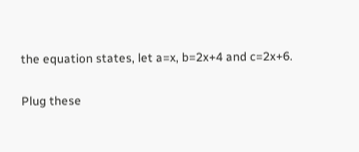the equation states, let a=x, b=2x+4 and c=2x+6.

Plug these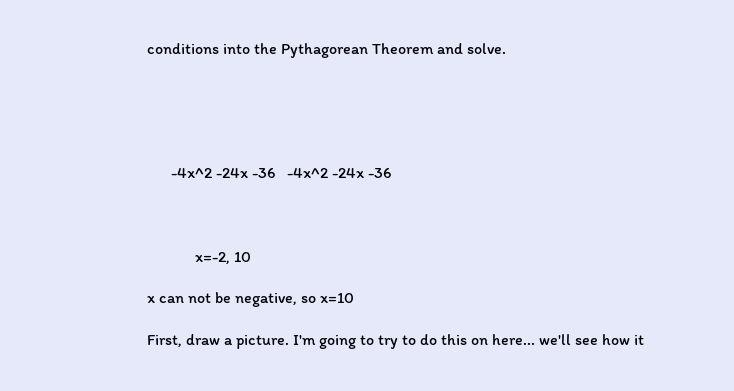conditions into the Pythagorean Theorem and solve.





      -4x^2 -24x -36   -4x^2 -24x -36



            x=-2, 10

x can not be negative, so x=10

First, draw a picture. I'm going to try to do this on here... we'll see how it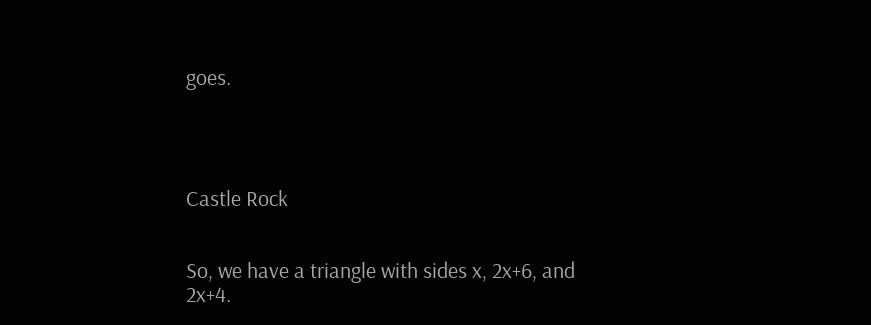goes.




Castle Rock


So, we have a triangle with sides x, 2x+6, and 2x+4.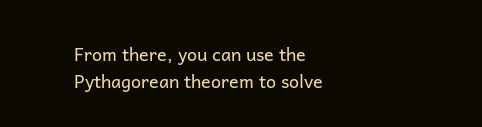From there, you can use the Pythagorean theorem to solve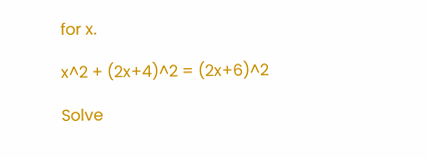for x.

x^2 + (2x+4)^2 = (2x+6)^2

Solve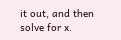it out, and then solve for x.